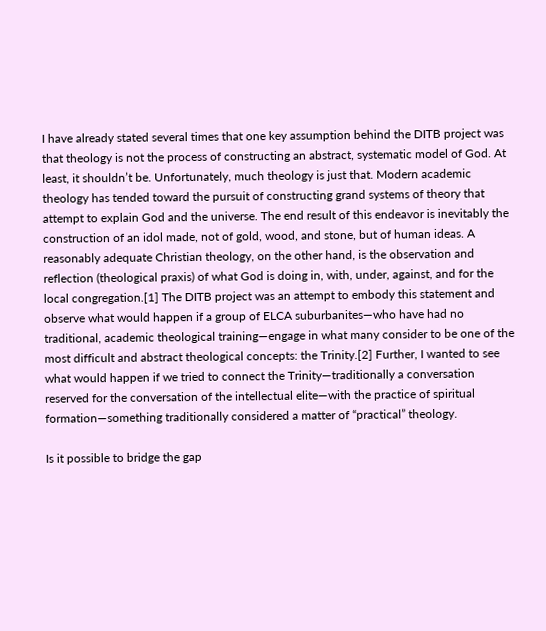I have already stated several times that one key assumption behind the DITB project was that theology is not the process of constructing an abstract, systematic model of God. At least, it shouldn’t be. Unfortunately, much theology is just that. Modern academic theology has tended toward the pursuit of constructing grand systems of theory that attempt to explain God and the universe. The end result of this endeavor is inevitably the construction of an idol made, not of gold, wood, and stone, but of human ideas. A reasonably adequate Christian theology, on the other hand, is the observation and reflection (theological praxis) of what God is doing in, with, under, against, and for the local congregation.[1] The DITB project was an attempt to embody this statement and observe what would happen if a group of ELCA suburbanites—who have had no traditional, academic theological training—engage in what many consider to be one of the most difficult and abstract theological concepts: the Trinity.[2] Further, I wanted to see what would happen if we tried to connect the Trinity—traditionally a conversation reserved for the conversation of the intellectual elite—with the practice of spiritual formation—something traditionally considered a matter of “practical” theology.

Is it possible to bridge the gap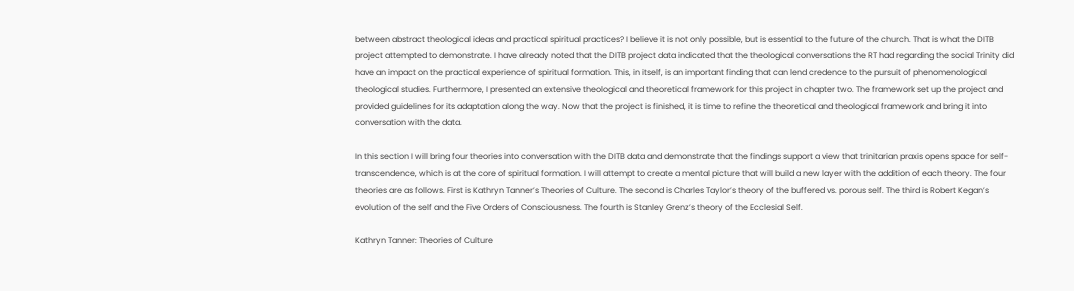between abstract theological ideas and practical spiritual practices? I believe it is not only possible, but is essential to the future of the church. That is what the DITB project attempted to demonstrate. I have already noted that the DITB project data indicated that the theological conversations the RT had regarding the social Trinity did have an impact on the practical experience of spiritual formation. This, in itself, is an important finding that can lend credence to the pursuit of phenomenological theological studies. Furthermore, I presented an extensive theological and theoretical framework for this project in chapter two. The framework set up the project and provided guidelines for its adaptation along the way. Now that the project is finished, it is time to refine the theoretical and theological framework and bring it into conversation with the data.

In this section I will bring four theories into conversation with the DITB data and demonstrate that the findings support a view that trinitarian praxis opens space for self-transcendence, which is at the core of spiritual formation. I will attempt to create a mental picture that will build a new layer with the addition of each theory. The four theories are as follows. First is Kathryn Tanner’s Theories of Culture. The second is Charles Taylor’s theory of the buffered vs. porous self. The third is Robert Kegan’s evolution of the self and the Five Orders of Consciousness. The fourth is Stanley Grenz’s theory of the Ecclesial Self.

Kathryn Tanner: Theories of Culture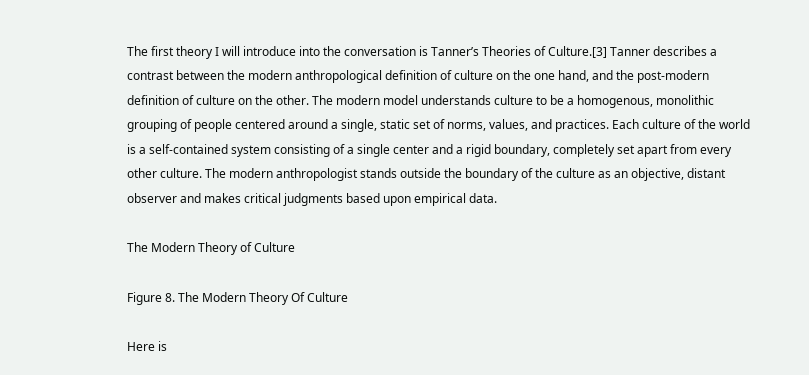The first theory I will introduce into the conversation is Tanner’s Theories of Culture.[3] Tanner describes a contrast between the modern anthropological definition of culture on the one hand, and the post-modern definition of culture on the other. The modern model understands culture to be a homogenous, monolithic grouping of people centered around a single, static set of norms, values, and practices. Each culture of the world is a self-contained system consisting of a single center and a rigid boundary, completely set apart from every other culture. The modern anthropologist stands outside the boundary of the culture as an objective, distant observer and makes critical judgments based upon empirical data.

The Modern Theory of Culture

Figure 8. The Modern Theory Of Culture

Here is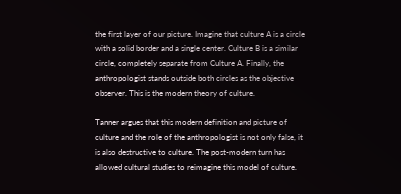the first layer of our picture. Imagine that culture A is a circle with a solid border and a single center. Culture B is a similar circle, completely separate from Culture A. Finally, the anthropologist stands outside both circles as the objective observer. This is the modern theory of culture.

Tanner argues that this modern definition and picture of culture and the role of the anthropologist is not only false, it is also destructive to culture. The post-modern turn has allowed cultural studies to reimagine this model of culture.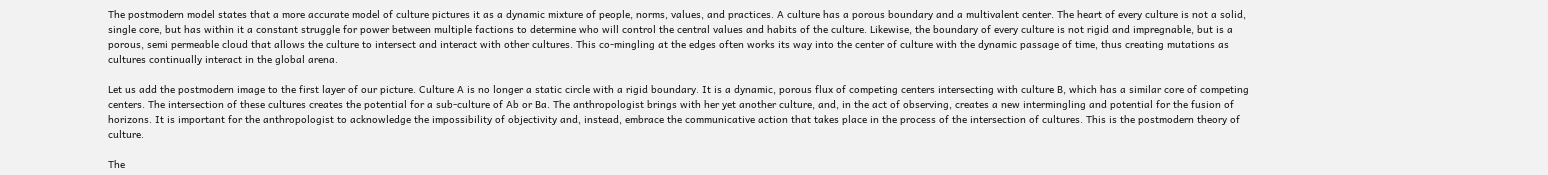The postmodern model states that a more accurate model of culture pictures it as a dynamic mixture of people, norms, values, and practices. A culture has a porous boundary and a multivalent center. The heart of every culture is not a solid, single core, but has within it a constant struggle for power between multiple factions to determine who will control the central values and habits of the culture. Likewise, the boundary of every culture is not rigid and impregnable, but is a porous, semi permeable cloud that allows the culture to intersect and interact with other cultures. This co-mingling at the edges often works its way into the center of culture with the dynamic passage of time, thus creating mutations as cultures continually interact in the global arena.

Let us add the postmodern image to the first layer of our picture. Culture A is no longer a static circle with a rigid boundary. It is a dynamic, porous flux of competing centers intersecting with culture B, which has a similar core of competing centers. The intersection of these cultures creates the potential for a sub-culture of Ab or Ba. The anthropologist brings with her yet another culture, and, in the act of observing, creates a new intermingling and potential for the fusion of horizons. It is important for the anthropologist to acknowledge the impossibility of objectivity and, instead, embrace the communicative action that takes place in the process of the intersection of cultures. This is the postmodern theory of culture.

The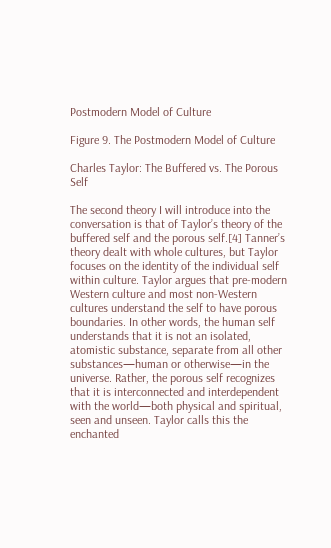Postmodern Model of Culture

Figure 9. The Postmodern Model of Culture

Charles Taylor: The Buffered vs. The Porous Self

The second theory I will introduce into the conversation is that of Taylor’s theory of the buffered self and the porous self.[4] Tanner’s theory dealt with whole cultures, but Taylor focuses on the identity of the individual self within culture. Taylor argues that pre-modern Western culture and most non-Western cultures understand the self to have porous boundaries. In other words, the human self understands that it is not an isolated, atomistic substance, separate from all other substances—human or otherwise—in the universe. Rather, the porous self recognizes that it is interconnected and interdependent with the world—both physical and spiritual, seen and unseen. Taylor calls this the enchanted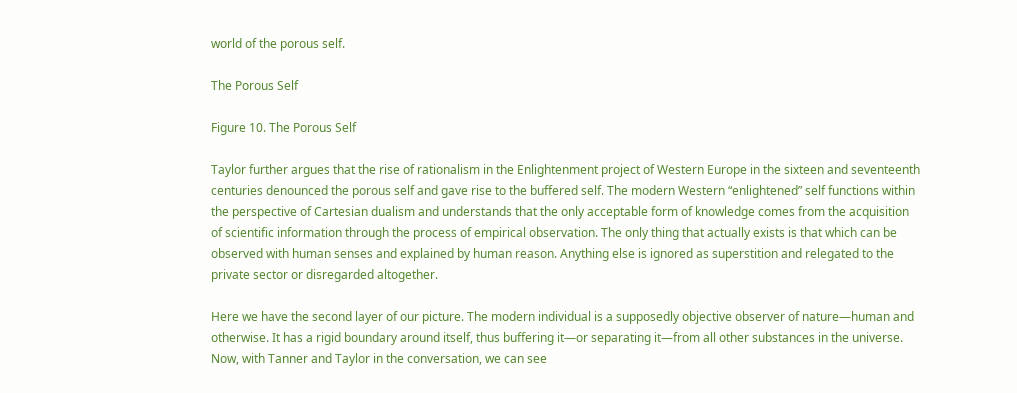world of the porous self.

The Porous Self

Figure 10. The Porous Self

Taylor further argues that the rise of rationalism in the Enlightenment project of Western Europe in the sixteen and seventeenth centuries denounced the porous self and gave rise to the buffered self. The modern Western “enlightened” self functions within the perspective of Cartesian dualism and understands that the only acceptable form of knowledge comes from the acquisition of scientific information through the process of empirical observation. The only thing that actually exists is that which can be observed with human senses and explained by human reason. Anything else is ignored as superstition and relegated to the private sector or disregarded altogether.

Here we have the second layer of our picture. The modern individual is a supposedly objective observer of nature—human and otherwise. It has a rigid boundary around itself, thus buffering it—or separating it—from all other substances in the universe. Now, with Tanner and Taylor in the conversation, we can see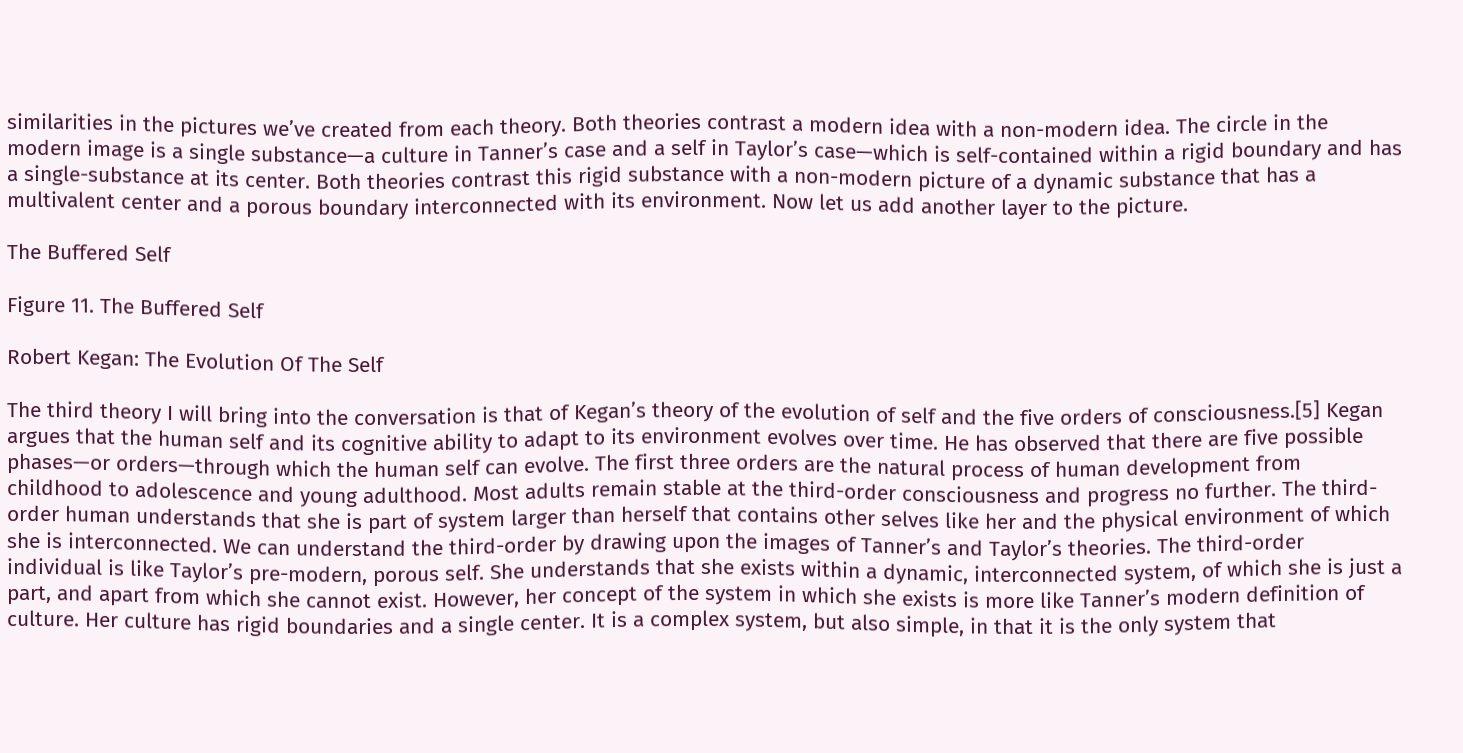similarities in the pictures we’ve created from each theory. Both theories contrast a modern idea with a non-modern idea. The circle in the modern image is a single substance—a culture in Tanner’s case and a self in Taylor’s case—which is self-contained within a rigid boundary and has a single-substance at its center. Both theories contrast this rigid substance with a non-modern picture of a dynamic substance that has a multivalent center and a porous boundary interconnected with its environment. Now let us add another layer to the picture.

The Buffered Self

Figure 11. The Buffered Self

Robert Kegan: The Evolution Of The Self

The third theory I will bring into the conversation is that of Kegan’s theory of the evolution of self and the five orders of consciousness.[5] Kegan argues that the human self and its cognitive ability to adapt to its environment evolves over time. He has observed that there are five possible phases—or orders—through which the human self can evolve. The first three orders are the natural process of human development from childhood to adolescence and young adulthood. Most adults remain stable at the third-order consciousness and progress no further. The third-order human understands that she is part of system larger than herself that contains other selves like her and the physical environment of which she is interconnected. We can understand the third-order by drawing upon the images of Tanner’s and Taylor’s theories. The third-order individual is like Taylor’s pre-modern, porous self. She understands that she exists within a dynamic, interconnected system, of which she is just a part, and apart from which she cannot exist. However, her concept of the system in which she exists is more like Tanner’s modern definition of culture. Her culture has rigid boundaries and a single center. It is a complex system, but also simple, in that it is the only system that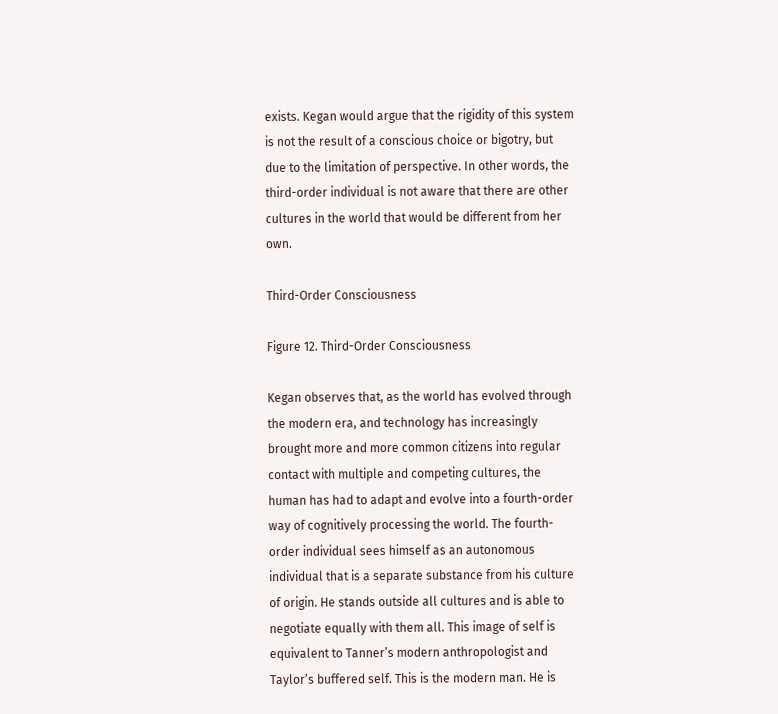exists. Kegan would argue that the rigidity of this system is not the result of a conscious choice or bigotry, but due to the limitation of perspective. In other words, the third-order individual is not aware that there are other cultures in the world that would be different from her own.

Third-Order Consciousness

Figure 12. Third-Order Consciousness

Kegan observes that, as the world has evolved through the modern era, and technology has increasingly brought more and more common citizens into regular contact with multiple and competing cultures, the human has had to adapt and evolve into a fourth-order way of cognitively processing the world. The fourth-order individual sees himself as an autonomous individual that is a separate substance from his culture of origin. He stands outside all cultures and is able to negotiate equally with them all. This image of self is equivalent to Tanner’s modern anthropologist and Taylor’s buffered self. This is the modern man. He is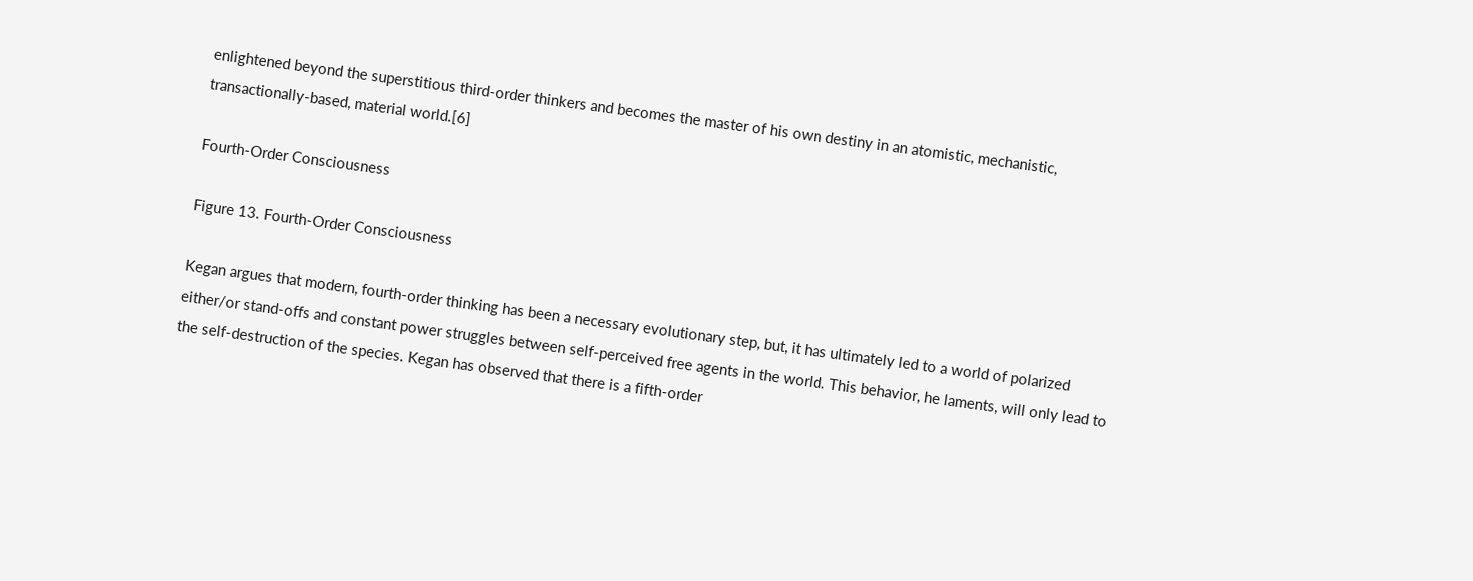enlightened beyond the superstitious third-order thinkers and becomes the master of his own destiny in an atomistic, mechanistic, transactionally-based, material world.[6]

Fourth-Order Consciousness

Figure 13. Fourth-Order Consciousness

Kegan argues that modern, fourth-order thinking has been a necessary evolutionary step, but, it has ultimately led to a world of polarized either/or stand-offs and constant power struggles between self-perceived free agents in the world. This behavior, he laments, will only lead to the self-destruction of the species. Kegan has observed that there is a fifth-order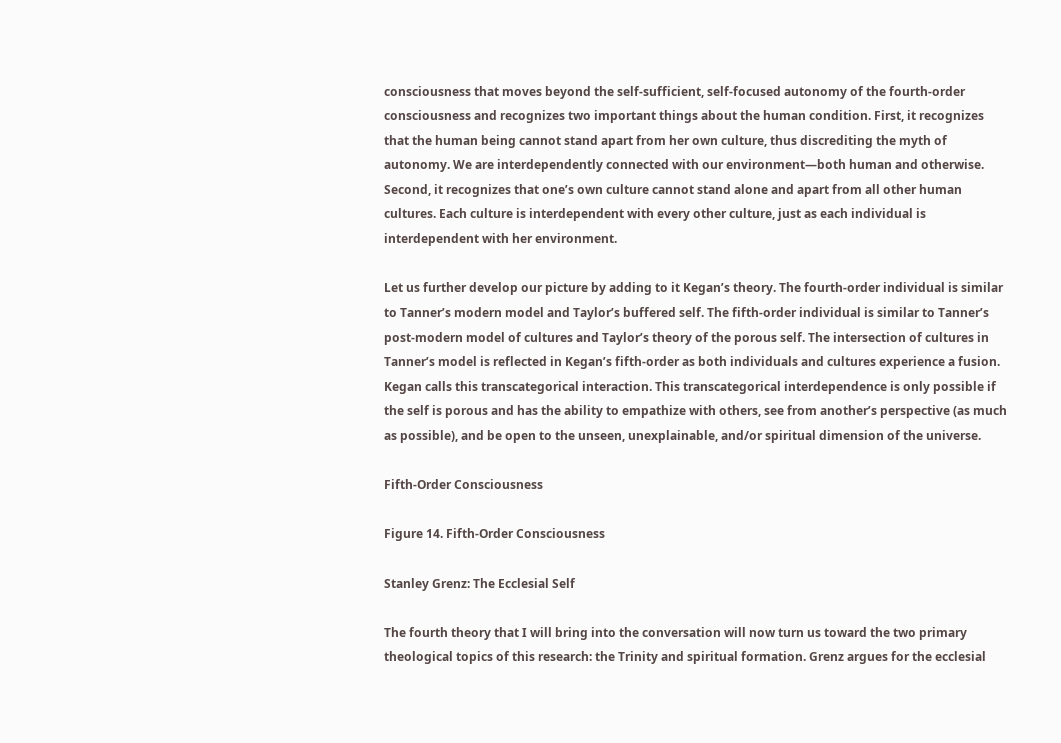consciousness that moves beyond the self-sufficient, self-focused autonomy of the fourth-order consciousness and recognizes two important things about the human condition. First, it recognizes that the human being cannot stand apart from her own culture, thus discrediting the myth of autonomy. We are interdependently connected with our environment—both human and otherwise. Second, it recognizes that one’s own culture cannot stand alone and apart from all other human cultures. Each culture is interdependent with every other culture, just as each individual is interdependent with her environment.

Let us further develop our picture by adding to it Kegan’s theory. The fourth-order individual is similar to Tanner’s modern model and Taylor’s buffered self. The fifth-order individual is similar to Tanner’s post-modern model of cultures and Taylor’s theory of the porous self. The intersection of cultures in Tanner’s model is reflected in Kegan’s fifth-order as both individuals and cultures experience a fusion. Kegan calls this transcategorical interaction. This transcategorical interdependence is only possible if the self is porous and has the ability to empathize with others, see from another’s perspective (as much as possible), and be open to the unseen, unexplainable, and/or spiritual dimension of the universe.

Fifth-Order Consciousness

Figure 14. Fifth-Order Consciousness

Stanley Grenz: The Ecclesial Self

The fourth theory that I will bring into the conversation will now turn us toward the two primary theological topics of this research: the Trinity and spiritual formation. Grenz argues for the ecclesial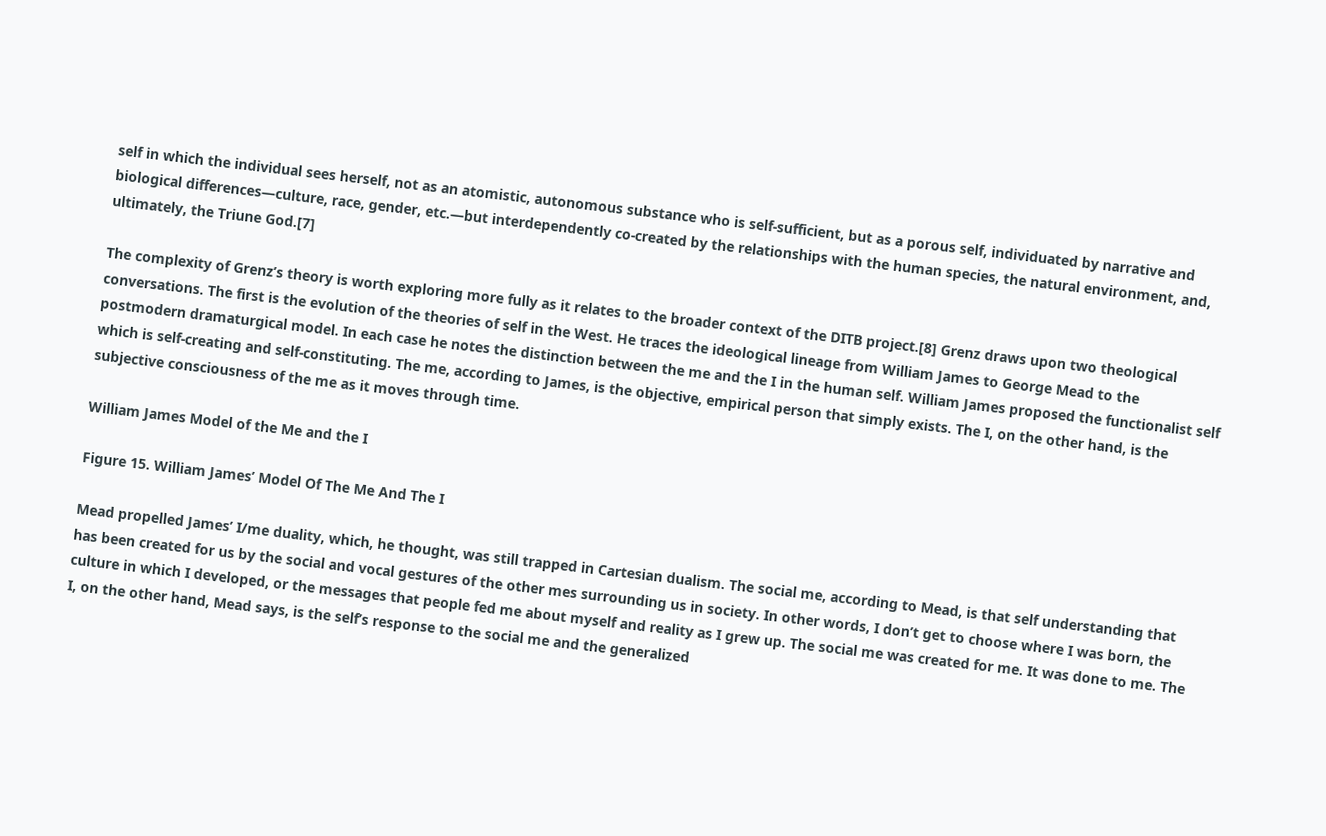self in which the individual sees herself, not as an atomistic, autonomous substance who is self-sufficient, but as a porous self, individuated by narrative and biological differences—culture, race, gender, etc.—but interdependently co-created by the relationships with the human species, the natural environment, and, ultimately, the Triune God.[7]

The complexity of Grenz’s theory is worth exploring more fully as it relates to the broader context of the DITB project.[8] Grenz draws upon two theological conversations. The first is the evolution of the theories of self in the West. He traces the ideological lineage from William James to George Mead to the postmodern dramaturgical model. In each case he notes the distinction between the me and the I in the human self. William James proposed the functionalist self which is self-creating and self-constituting. The me, according to James, is the objective, empirical person that simply exists. The I, on the other hand, is the subjective consciousness of the me as it moves through time.

William James Model of the Me and the I

Figure 15. William James’ Model Of The Me And The I

Mead propelled James’ I/me duality, which, he thought, was still trapped in Cartesian dualism. The social me, according to Mead, is that self understanding that has been created for us by the social and vocal gestures of the other mes surrounding us in society. In other words, I don’t get to choose where I was born, the culture in which I developed, or the messages that people fed me about myself and reality as I grew up. The social me was created for me. It was done to me. The I, on the other hand, Mead says, is the self’s response to the social me and the generalized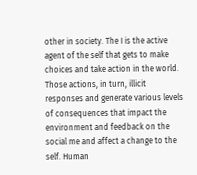other in society. The I is the active agent of the self that gets to make choices and take action in the world. Those actions, in turn, illicit responses and generate various levels of consequences that impact the environment and feedback on the social me and affect a change to the self. Human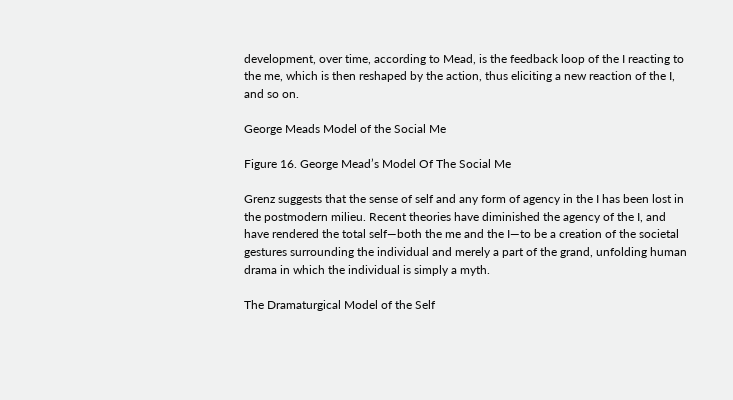development, over time, according to Mead, is the feedback loop of the I reacting to the me, which is then reshaped by the action, thus eliciting a new reaction of the I, and so on.

George Meads Model of the Social Me

Figure 16. George Mead’s Model Of The Social Me

Grenz suggests that the sense of self and any form of agency in the I has been lost in the postmodern milieu. Recent theories have diminished the agency of the I, and have rendered the total self—both the me and the I—to be a creation of the societal gestures surrounding the individual and merely a part of the grand, unfolding human drama in which the individual is simply a myth.

The Dramaturgical Model of the Self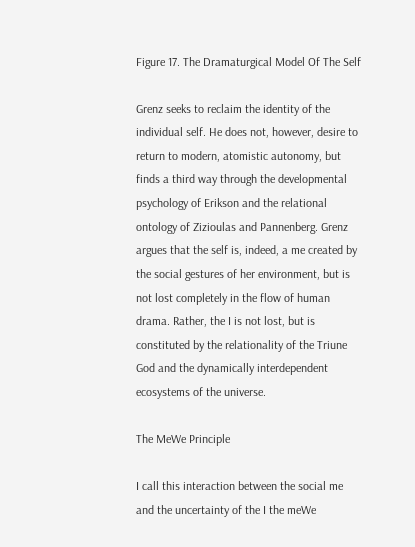Figure 17. The Dramaturgical Model Of The Self

Grenz seeks to reclaim the identity of the individual self. He does not, however, desire to return to modern, atomistic autonomy, but finds a third way through the developmental psychology of Erikson and the relational ontology of Zizioulas and Pannenberg. Grenz argues that the self is, indeed, a me created by the social gestures of her environment, but is not lost completely in the flow of human drama. Rather, the I is not lost, but is constituted by the relationality of the Triune God and the dynamically interdependent ecosystems of the universe.

The MeWe Principle

I call this interaction between the social me and the uncertainty of the I the meWe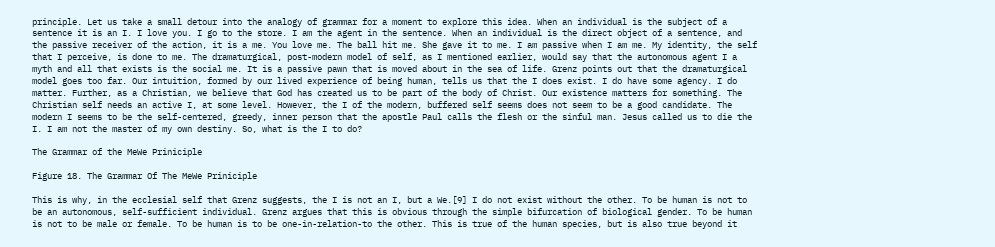principle. Let us take a small detour into the analogy of grammar for a moment to explore this idea. When an individual is the subject of a sentence it is an I. I love you. I go to the store. I am the agent in the sentence. When an individual is the direct object of a sentence, and the passive receiver of the action, it is a me. You love me. The ball hit me. She gave it to me. I am passive when I am me. My identity, the self that I perceive, is done to me. The dramaturgical, post-modern model of self, as I mentioned earlier, would say that the autonomous agent I a myth and all that exists is the social me. It is a passive pawn that is moved about in the sea of life. Grenz points out that the dramaturgical model goes too far. Our intuition, formed by our lived experience of being human, tells us that the I does exist. I do have some agency. I do matter. Further, as a Christian, we believe that God has created us to be part of the body of Christ. Our existence matters for something. The Christian self needs an active I, at some level. However, the I of the modern, buffered self seems does not seem to be a good candidate. The modern I seems to be the self-centered, greedy, inner person that the apostle Paul calls the flesh or the sinful man. Jesus called us to die the I. I am not the master of my own destiny. So, what is the I to do?

The Grammar of the MeWe Priniciple

Figure 18. The Grammar Of The MeWe Priniciple

This is why, in the ecclesial self that Grenz suggests, the I is not an I, but a We.[9] I do not exist without the other. To be human is not to be an autonomous, self-sufficient individual. Grenz argues that this is obvious through the simple bifurcation of biological gender. To be human is not to be male or female. To be human is to be one-in-relation-to the other. This is true of the human species, but is also true beyond it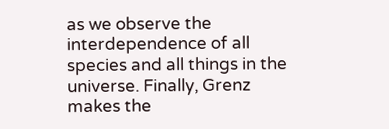as we observe the interdependence of all species and all things in the universe. Finally, Grenz makes the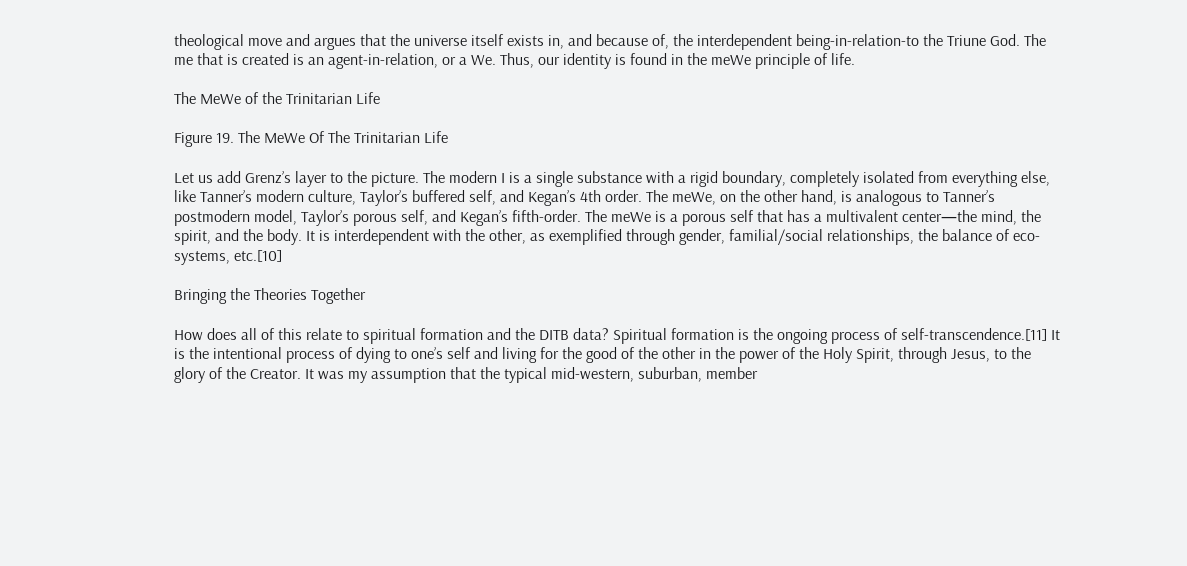theological move and argues that the universe itself exists in, and because of, the interdependent being-in-relation-to the Triune God. The me that is created is an agent-in-relation, or a We. Thus, our identity is found in the meWe principle of life.

The MeWe of the Trinitarian Life

Figure 19. The MeWe Of The Trinitarian Life

Let us add Grenz’s layer to the picture. The modern I is a single substance with a rigid boundary, completely isolated from everything else, like Tanner’s modern culture, Taylor’s buffered self, and Kegan’s 4th order. The meWe, on the other hand, is analogous to Tanner’s postmodern model, Taylor’s porous self, and Kegan’s fifth-order. The meWe is a porous self that has a multivalent center—the mind, the spirit, and the body. It is interdependent with the other, as exemplified through gender, familial/social relationships, the balance of eco-systems, etc.[10]

Bringing the Theories Together

How does all of this relate to spiritual formation and the DITB data? Spiritual formation is the ongoing process of self-transcendence.[11] It is the intentional process of dying to one’s self and living for the good of the other in the power of the Holy Spirit, through Jesus, to the glory of the Creator. It was my assumption that the typical mid-western, suburban, member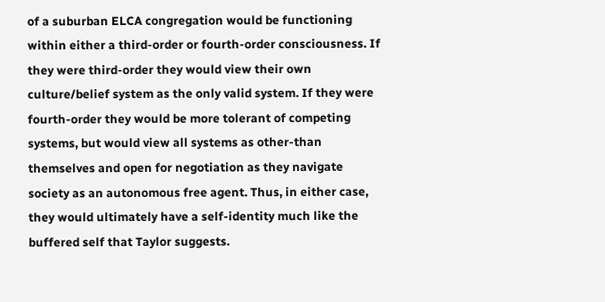of a suburban ELCA congregation would be functioning within either a third-order or fourth-order consciousness. If they were third-order they would view their own culture/belief system as the only valid system. If they were fourth-order they would be more tolerant of competing systems, but would view all systems as other-than themselves and open for negotiation as they navigate society as an autonomous free agent. Thus, in either case, they would ultimately have a self-identity much like the buffered self that Taylor suggests.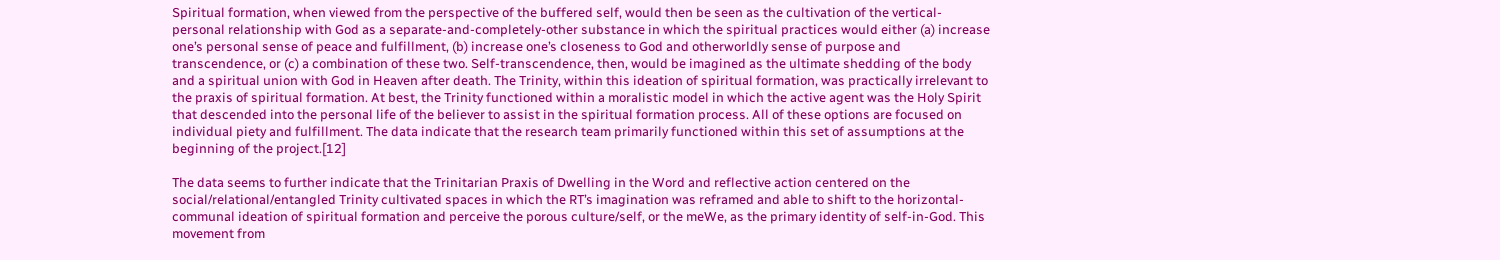Spiritual formation, when viewed from the perspective of the buffered self, would then be seen as the cultivation of the vertical-personal relationship with God as a separate-and-completely-other substance in which the spiritual practices would either (a) increase one’s personal sense of peace and fulfillment, (b) increase one’s closeness to God and otherworldly sense of purpose and transcendence, or (c) a combination of these two. Self-transcendence, then, would be imagined as the ultimate shedding of the body and a spiritual union with God in Heaven after death. The Trinity, within this ideation of spiritual formation, was practically irrelevant to the praxis of spiritual formation. At best, the Trinity functioned within a moralistic model in which the active agent was the Holy Spirit that descended into the personal life of the believer to assist in the spiritual formation process. All of these options are focused on individual piety and fulfillment. The data indicate that the research team primarily functioned within this set of assumptions at the beginning of the project.[12]

The data seems to further indicate that the Trinitarian Praxis of Dwelling in the Word and reflective action centered on the social/relational/entangled Trinity cultivated spaces in which the RT’s imagination was reframed and able to shift to the horizontal-communal ideation of spiritual formation and perceive the porous culture/self, or the meWe, as the primary identity of self-in-God. This movement from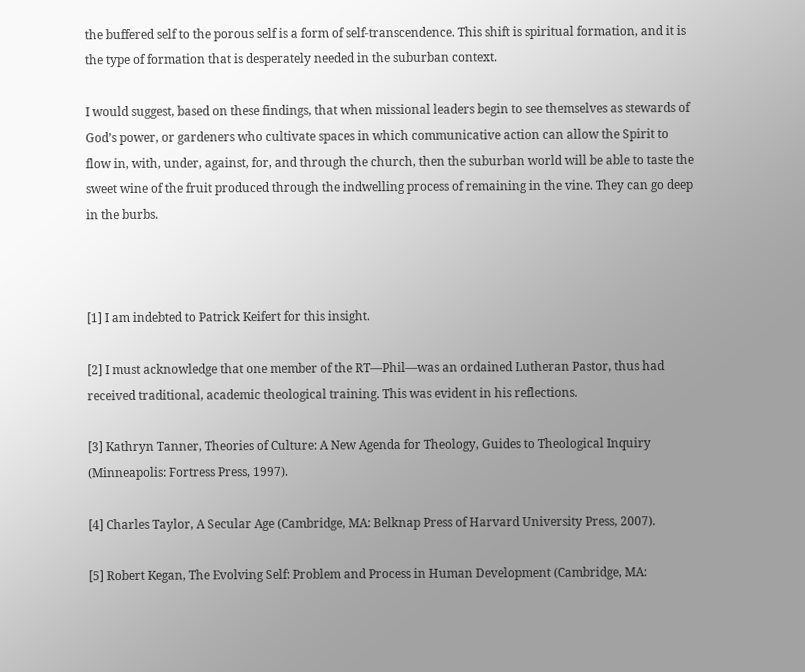the buffered self to the porous self is a form of self-transcendence. This shift is spiritual formation, and it is the type of formation that is desperately needed in the suburban context.

I would suggest, based on these findings, that when missional leaders begin to see themselves as stewards of God’s power, or gardeners who cultivate spaces in which communicative action can allow the Spirit to flow in, with, under, against, for, and through the church, then the suburban world will be able to taste the sweet wine of the fruit produced through the indwelling process of remaining in the vine. They can go deep in the burbs.



[1] I am indebted to Patrick Keifert for this insight.

[2] I must acknowledge that one member of the RT—Phil—was an ordained Lutheran Pastor, thus had received traditional, academic theological training. This was evident in his reflections.

[3] Kathryn Tanner, Theories of Culture: A New Agenda for Theology, Guides to Theological Inquiry (Minneapolis: Fortress Press, 1997).

[4] Charles Taylor, A Secular Age (Cambridge, MA: Belknap Press of Harvard University Press, 2007).

[5] Robert Kegan, The Evolving Self: Problem and Process in Human Development (Cambridge, MA: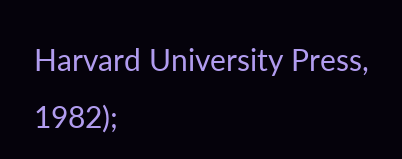Harvard University Press, 1982);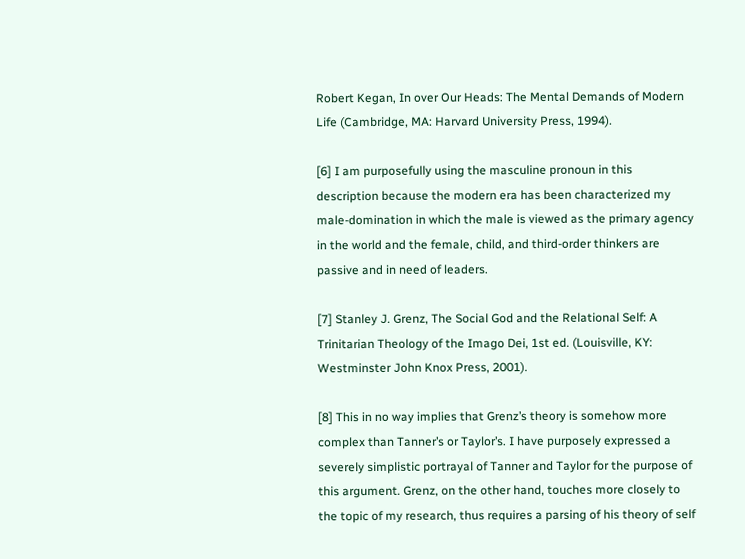Robert Kegan, In over Our Heads: The Mental Demands of Modern Life (Cambridge, MA: Harvard University Press, 1994).

[6] I am purposefully using the masculine pronoun in this description because the modern era has been characterized my male-domination in which the male is viewed as the primary agency in the world and the female, child, and third-order thinkers are passive and in need of leaders.

[7] Stanley J. Grenz, The Social God and the Relational Self: A Trinitarian Theology of the Imago Dei, 1st ed. (Louisville, KY: Westminster John Knox Press, 2001).

[8] This in no way implies that Grenz’s theory is somehow more complex than Tanner’s or Taylor’s. I have purposely expressed a severely simplistic portrayal of Tanner and Taylor for the purpose of this argument. Grenz, on the other hand, touches more closely to the topic of my research, thus requires a parsing of his theory of self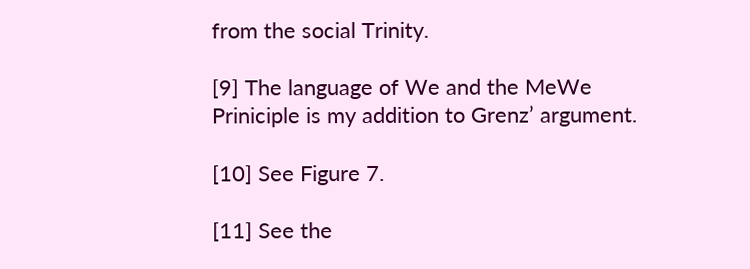from the social Trinity.

[9] The language of We and the MeWe Priniciple is my addition to Grenz’ argument.

[10] See Figure 7.

[11] See the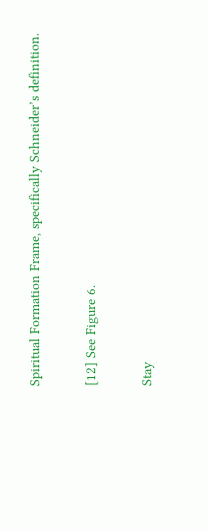Spiritual Formation Frame, specifically Schneider’s definition.

[12] See Figure 6.

Stay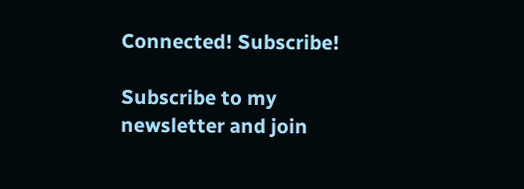Connected! Subscribe!

Subscribe to my newsletter and join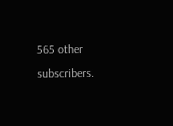565 other subscribers.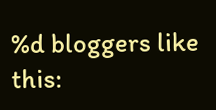%d bloggers like this: